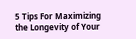5 Tips For Maximizing the Longevity of Your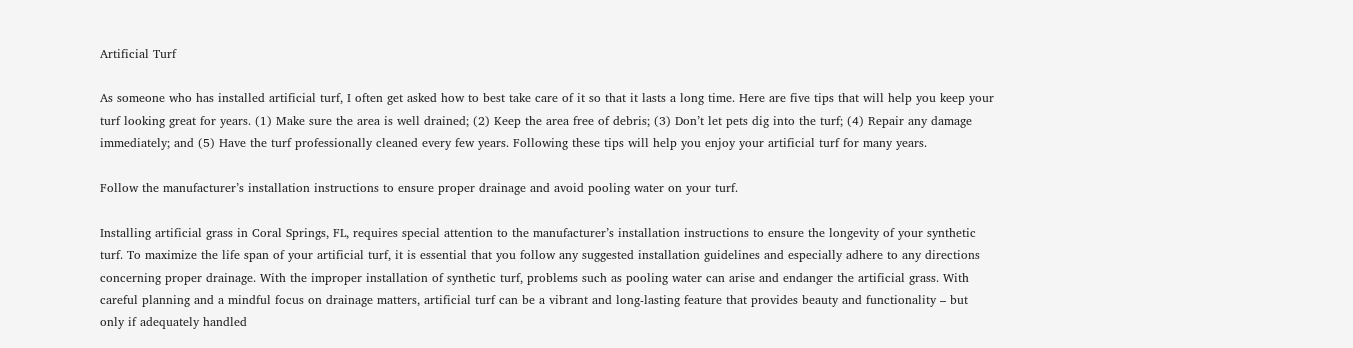Artificial Turf

As someone who has installed artificial turf, I often get asked how to best take care of it so that it lasts a long time. Here are five tips that will help you keep your turf looking great for years. (1) Make sure the area is well drained; (2) Keep the area free of debris; (3) Don’t let pets dig into the turf; (4) Repair any damage immediately; and (5) Have the turf professionally cleaned every few years. Following these tips will help you enjoy your artificial turf for many years.

Follow the manufacturer’s installation instructions to ensure proper drainage and avoid pooling water on your turf.

Installing artificial grass in Coral Springs, FL, requires special attention to the manufacturer’s installation instructions to ensure the longevity of your synthetic turf. To maximize the life span of your artificial turf, it is essential that you follow any suggested installation guidelines and especially adhere to any directions concerning proper drainage. With the improper installation of synthetic turf, problems such as pooling water can arise and endanger the artificial grass. With careful planning and a mindful focus on drainage matters, artificial turf can be a vibrant and long-lasting feature that provides beauty and functionality – but only if adequately handled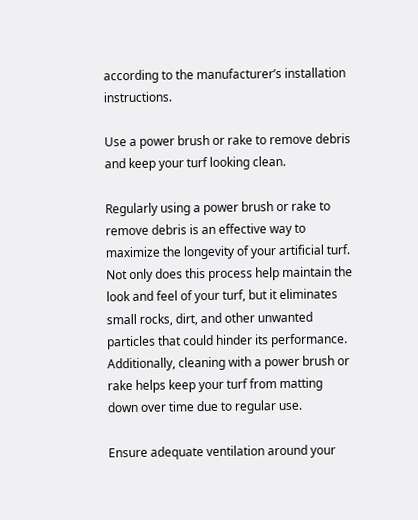according to the manufacturer’s installation instructions.

Use a power brush or rake to remove debris and keep your turf looking clean.

Regularly using a power brush or rake to remove debris is an effective way to maximize the longevity of your artificial turf. Not only does this process help maintain the look and feel of your turf, but it eliminates small rocks, dirt, and other unwanted particles that could hinder its performance. Additionally, cleaning with a power brush or rake helps keep your turf from matting down over time due to regular use.

Ensure adequate ventilation around your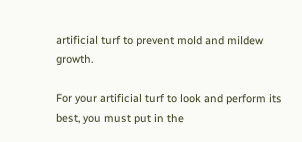artificial turf to prevent mold and mildew growth.

For your artificial turf to look and perform its best, you must put in the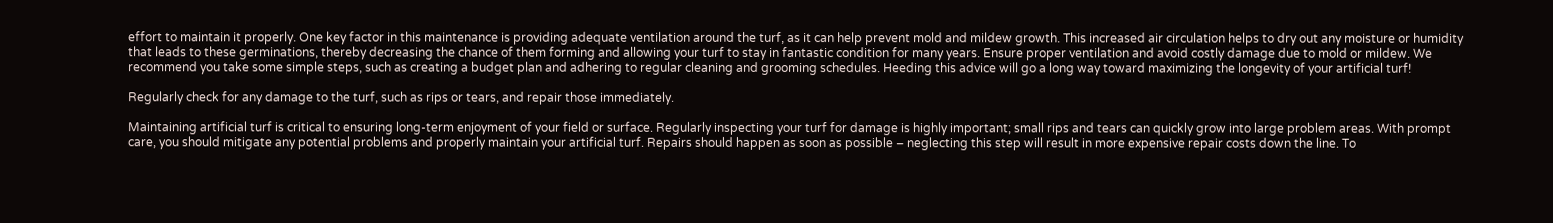effort to maintain it properly. One key factor in this maintenance is providing adequate ventilation around the turf, as it can help prevent mold and mildew growth. This increased air circulation helps to dry out any moisture or humidity that leads to these germinations, thereby decreasing the chance of them forming and allowing your turf to stay in fantastic condition for many years. Ensure proper ventilation and avoid costly damage due to mold or mildew. We recommend you take some simple steps, such as creating a budget plan and adhering to regular cleaning and grooming schedules. Heeding this advice will go a long way toward maximizing the longevity of your artificial turf!

Regularly check for any damage to the turf, such as rips or tears, and repair those immediately.

Maintaining artificial turf is critical to ensuring long-term enjoyment of your field or surface. Regularly inspecting your turf for damage is highly important; small rips and tears can quickly grow into large problem areas. With prompt care, you should mitigate any potential problems and properly maintain your artificial turf. Repairs should happen as soon as possible – neglecting this step will result in more expensive repair costs down the line. To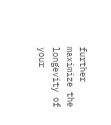further maximize the longevity of your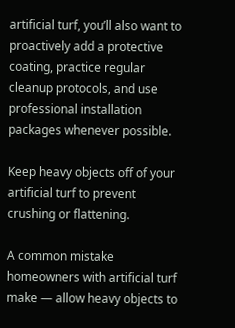artificial turf, you’ll also want to proactively add a protective coating, practice regular cleanup protocols, and use professional installation packages whenever possible.

Keep heavy objects off of your artificial turf to prevent crushing or flattening.

A common mistake homeowners with artificial turf make — allow heavy objects to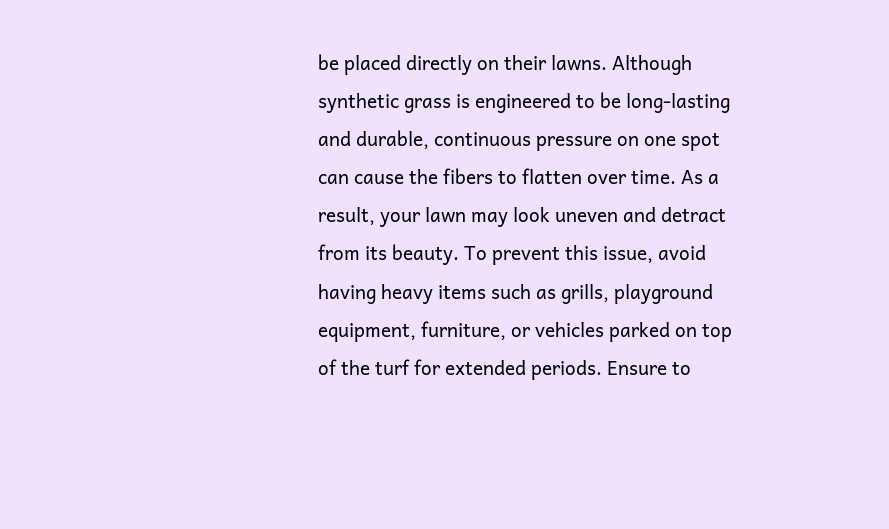be placed directly on their lawns. Although synthetic grass is engineered to be long-lasting and durable, continuous pressure on one spot can cause the fibers to flatten over time. As a result, your lawn may look uneven and detract from its beauty. To prevent this issue, avoid having heavy items such as grills, playground equipment, furniture, or vehicles parked on top of the turf for extended periods. Ensure to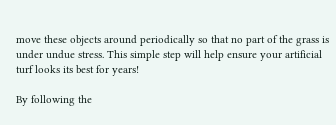move these objects around periodically so that no part of the grass is under undue stress. This simple step will help ensure your artificial turf looks its best for years!

By following the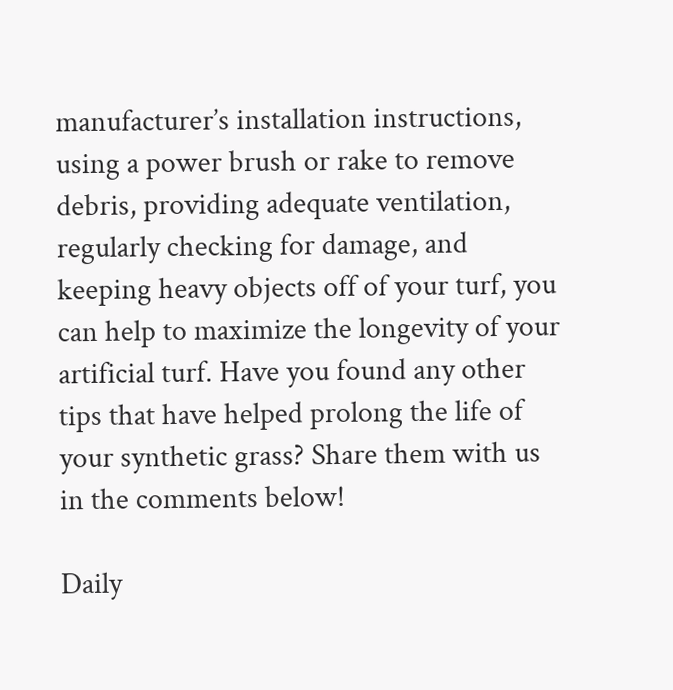manufacturer’s installation instructions, using a power brush or rake to remove debris, providing adequate ventilation, regularly checking for damage, and keeping heavy objects off of your turf, you can help to maximize the longevity of your artificial turf. Have you found any other tips that have helped prolong the life of your synthetic grass? Share them with us in the comments below!

Daily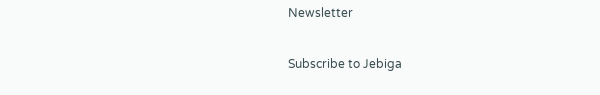Newsletter

Subscribe to Jebiga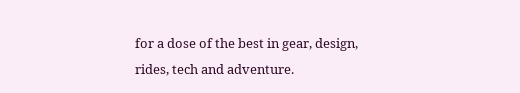for a dose of the best in gear, design, rides, tech and adventure.